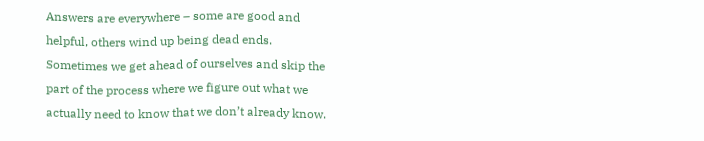Answers are everywhere – some are good and helpful, others wind up being dead ends. Sometimes we get ahead of ourselves and skip the part of the process where we figure out what we actually need to know that we don’t already know.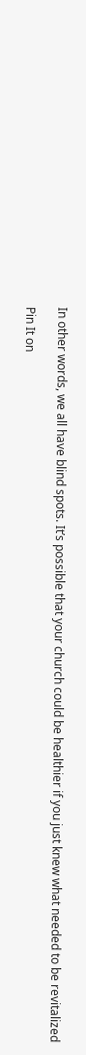In other words, we all have blind spots. It’s possible that your church could be healthier if you just knew what needed to be revitalized

Pin It on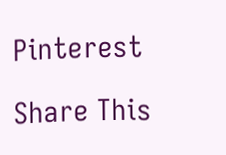Pinterest

Share This